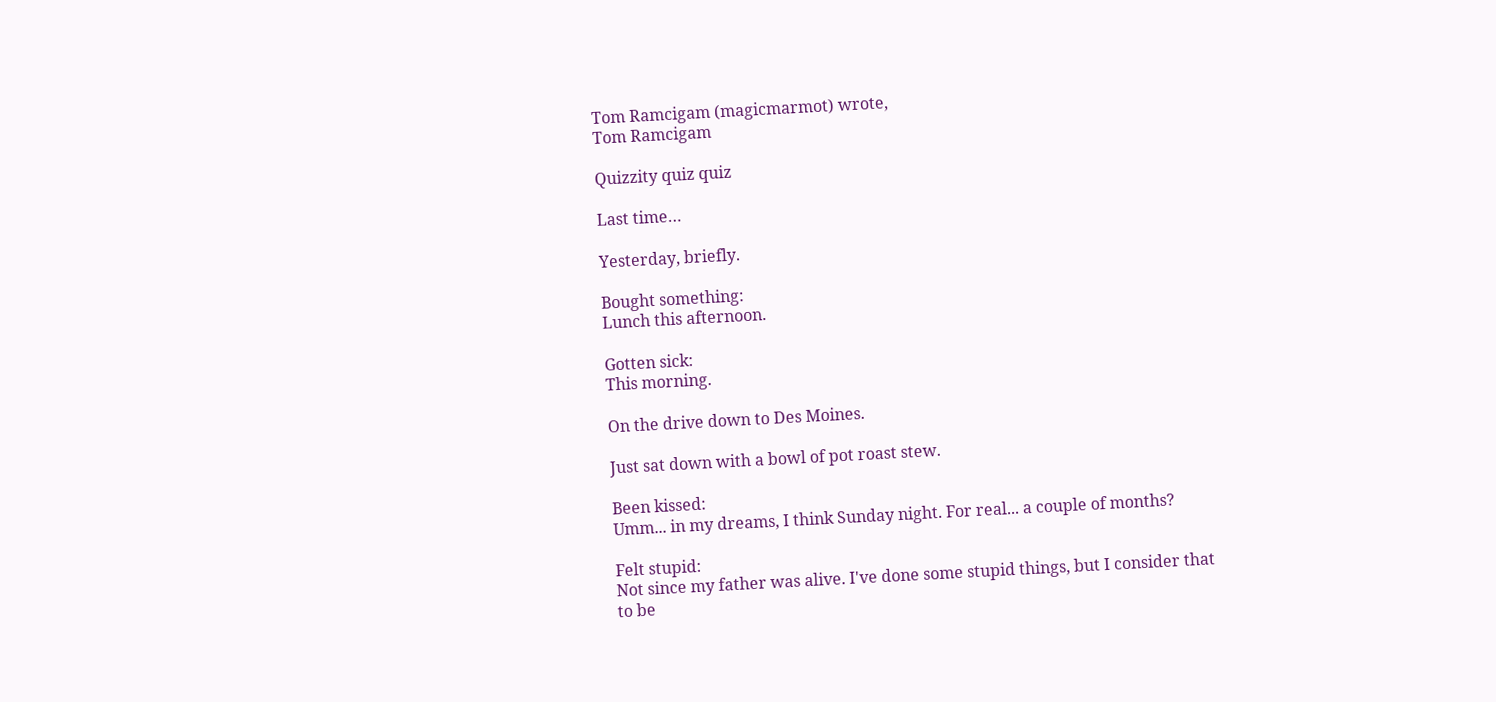Tom Ramcigam (magicmarmot) wrote,
Tom Ramcigam

Quizzity quiz quiz

Last time…

Yesterday, briefly.

Bought something:
Lunch this afternoon.

Gotten sick:
This morning.

On the drive down to Des Moines.

Just sat down with a bowl of pot roast stew.

Been kissed:
Umm... in my dreams, I think Sunday night. For real... a couple of months?

Felt stupid:
Not since my father was alive. I've done some stupid things, but I consider that to be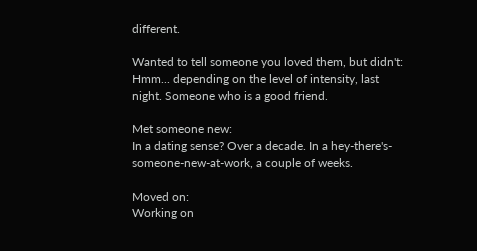different.

Wanted to tell someone you loved them, but didn't:
Hmm... depending on the level of intensity, last night. Someone who is a good friend.

Met someone new:
In a dating sense? Over a decade. In a hey-there's-someone-new-at-work, a couple of weeks.

Moved on:
Working on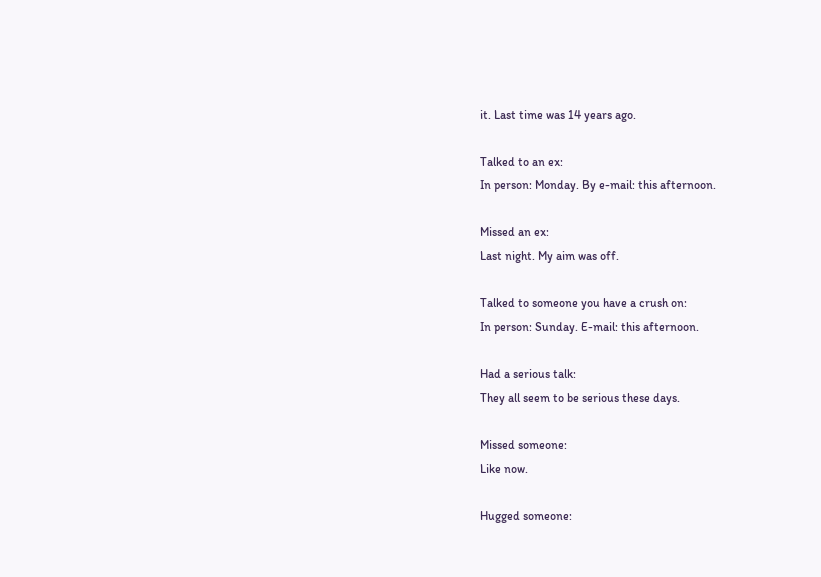it. Last time was 14 years ago.

Talked to an ex:
In person: Monday. By e-mail: this afternoon.

Missed an ex:
Last night. My aim was off.

Talked to someone you have a crush on:
In person: Sunday. E-mail: this afternoon.

Had a serious talk:
They all seem to be serious these days.

Missed someone:
Like now.

Hugged someone: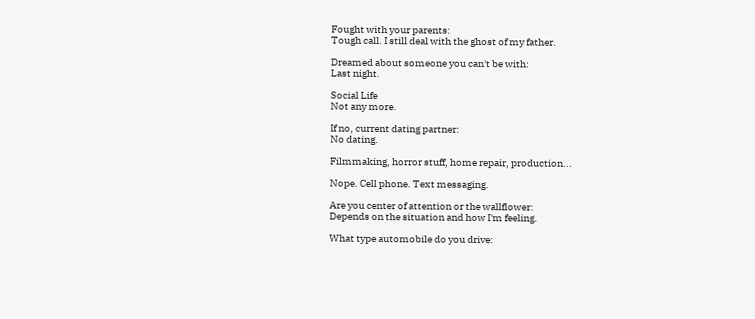Fought with your parents:
Tough call. I still deal with the ghost of my father.

Dreamed about someone you can't be with:
Last night.

Social Life
Not any more.

If no, current dating partner:
No dating.

Filmmaking, horror stuff, home repair, production...

Nope. Cell phone. Text messaging.

Are you center of attention or the wallflower:
Depends on the situation and how I'm feeling.

What type automobile do you drive: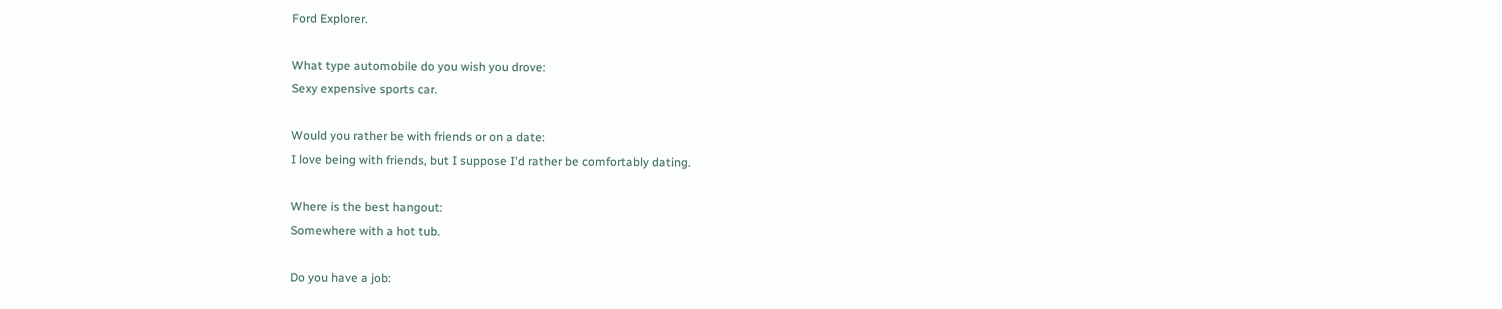Ford Explorer.

What type automobile do you wish you drove:
Sexy expensive sports car.

Would you rather be with friends or on a date:
I love being with friends, but I suppose I'd rather be comfortably dating.

Where is the best hangout:
Somewhere with a hot tub.

Do you have a job: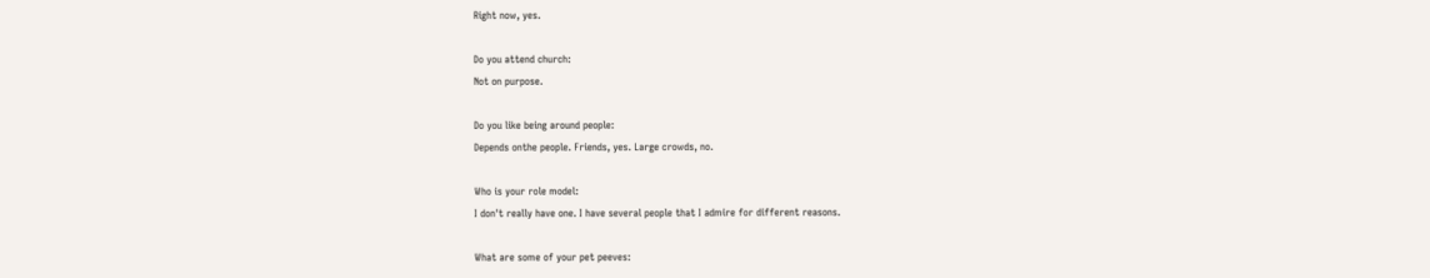Right now, yes.

Do you attend church:
Not on purpose.

Do you like being around people:
Depends onthe people. Friends, yes. Large crowds, no.

Who is your role model:
I don't really have one. I have several people that I admire for different reasons.

What are some of your pet peeves: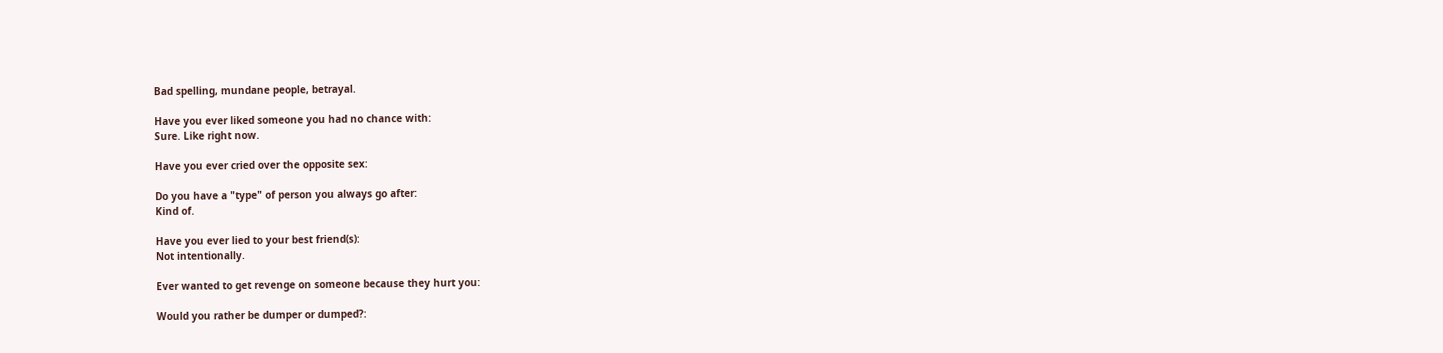Bad spelling, mundane people, betrayal.

Have you ever liked someone you had no chance with:
Sure. Like right now.

Have you ever cried over the opposite sex:

Do you have a "type" of person you always go after:
Kind of.

Have you ever lied to your best friend(s):
Not intentionally.

Ever wanted to get revenge on someone because they hurt you:

Would you rather be dumper or dumped?: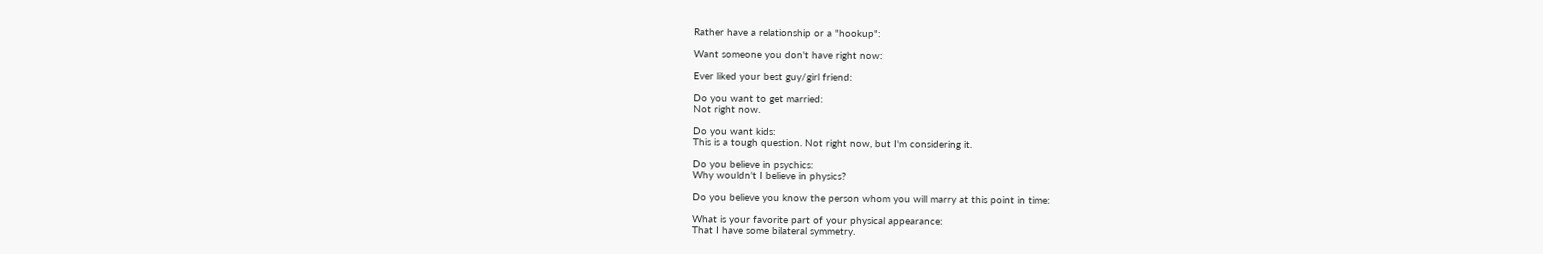Rather have a relationship or a "hookup":

Want someone you don't have right now:

Ever liked your best guy/girl friend:

Do you want to get married:
Not right now.

Do you want kids:
This is a tough question. Not right now, but I'm considering it.

Do you believe in psychics:
Why wouldn't I believe in physics?

Do you believe you know the person whom you will marry at this point in time:

What is your favorite part of your physical appearance:
That I have some bilateral symmetry.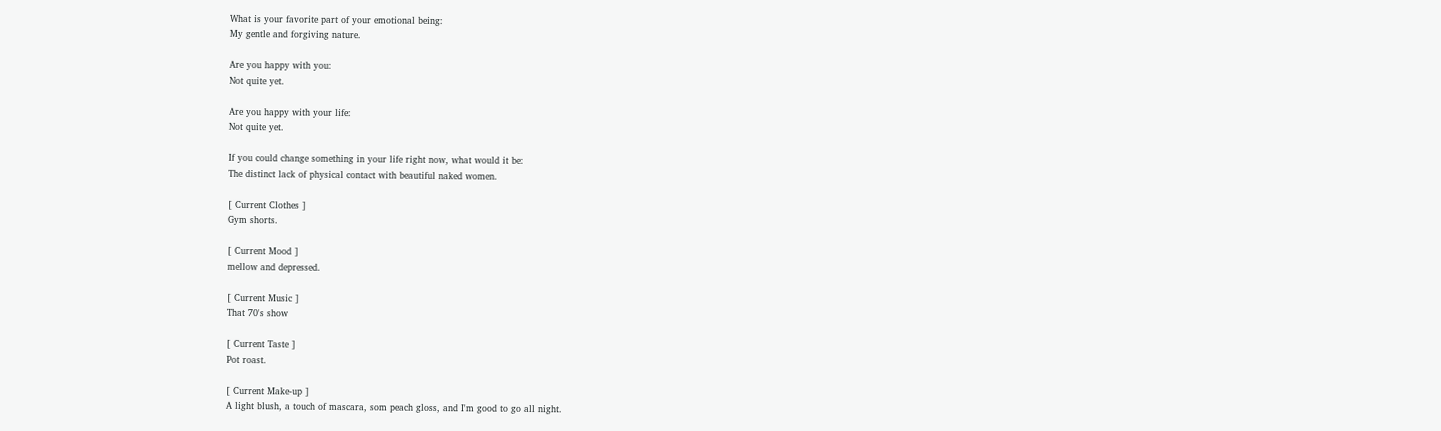What is your favorite part of your emotional being:
My gentle and forgiving nature.

Are you happy with you:
Not quite yet.

Are you happy with your life:
Not quite yet.

If you could change something in your life right now, what would it be:
The distinct lack of physical contact with beautiful naked women.

[ Current Clothes ]
Gym shorts.

[ Current Mood ]
mellow and depressed.

[ Current Music ]
That 70's show

[ Current Taste ]
Pot roast.

[ Current Make-up ]
A light blush, a touch of mascara, som peach gloss, and I'm good to go all night.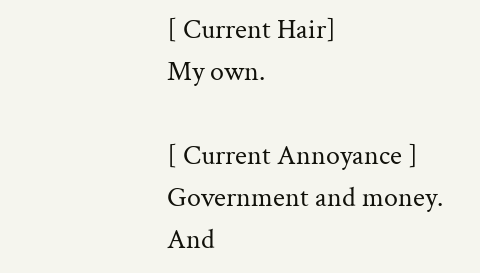[ Current Hair]
My own.

[ Current Annoyance ]
Government and money. And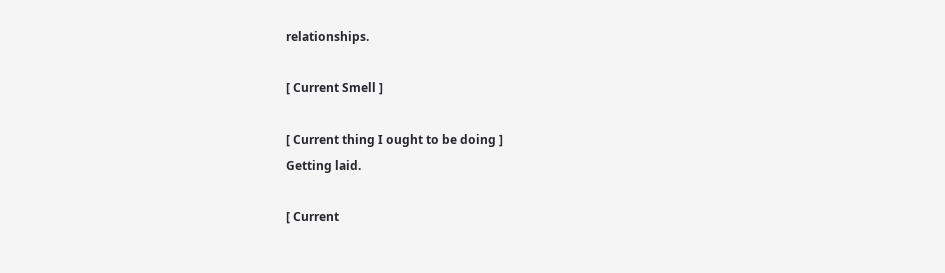relationships.

[ Current Smell ]

[ Current thing I ought to be doing ]
Getting laid.

[ Current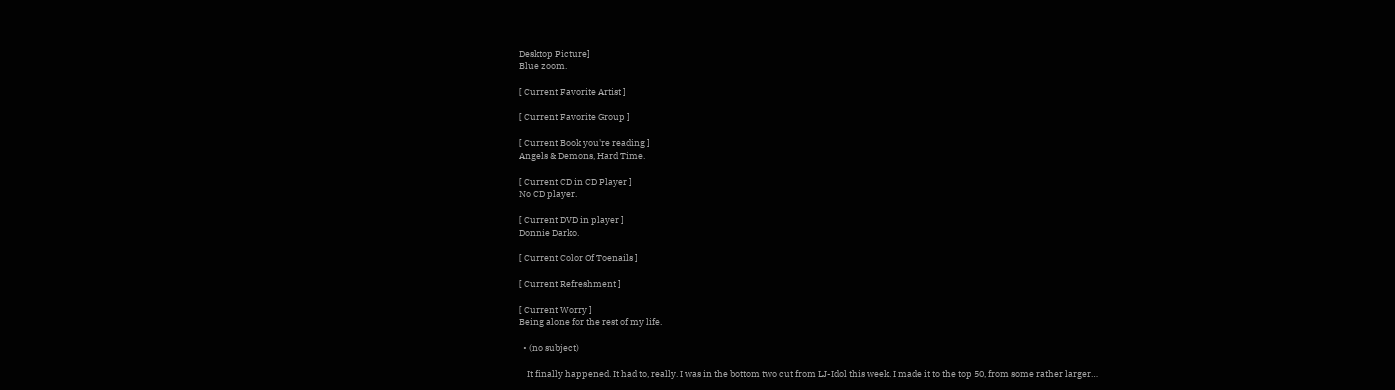Desktop Picture]
Blue zoom.

[ Current Favorite Artist ]

[ Current Favorite Group ]

[ Current Book you're reading ]
Angels & Demons, Hard Time.

[ Current CD in CD Player ]
No CD player.

[ Current DVD in player ]
Donnie Darko.

[ Current Color Of Toenails ]

[ Current Refreshment ]

[ Current Worry ]
Being alone for the rest of my life.

  • (no subject)

    It finally happened. It had to, really. I was in the bottom two cut from LJ-Idol this week. I made it to the top 50, from some rather larger…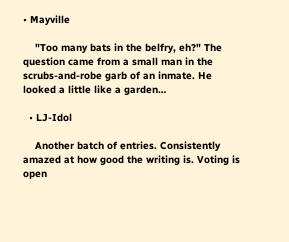• Mayville

    "Too many bats in the belfry, eh?" The question came from a small man in the scrubs-and-robe garb of an inmate. He looked a little like a garden…

  • LJ-Idol

    Another batch of entries. Consistently amazed at how good the writing is. Voting is open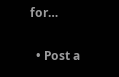for…

  • Post a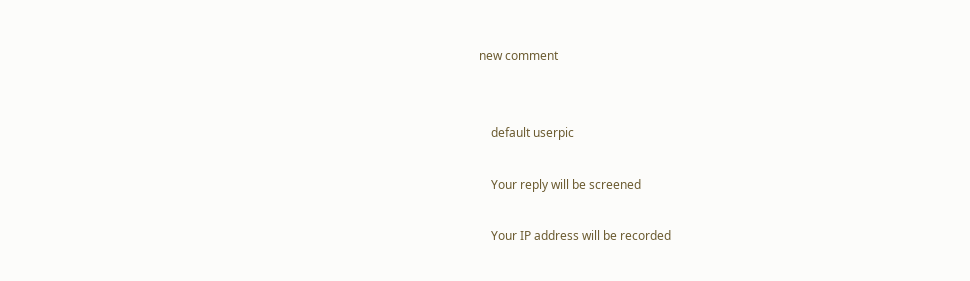new comment


    default userpic

    Your reply will be screened

    Your IP address will be recorded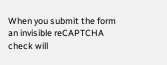When you submit the form an invisible reCAPTCHA check will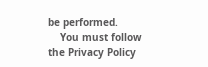be performed.
    You must follow the Privacy Policy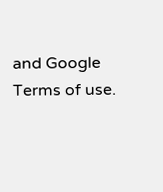and Google Terms of use.